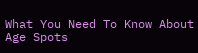What You Need To Know About Age Spots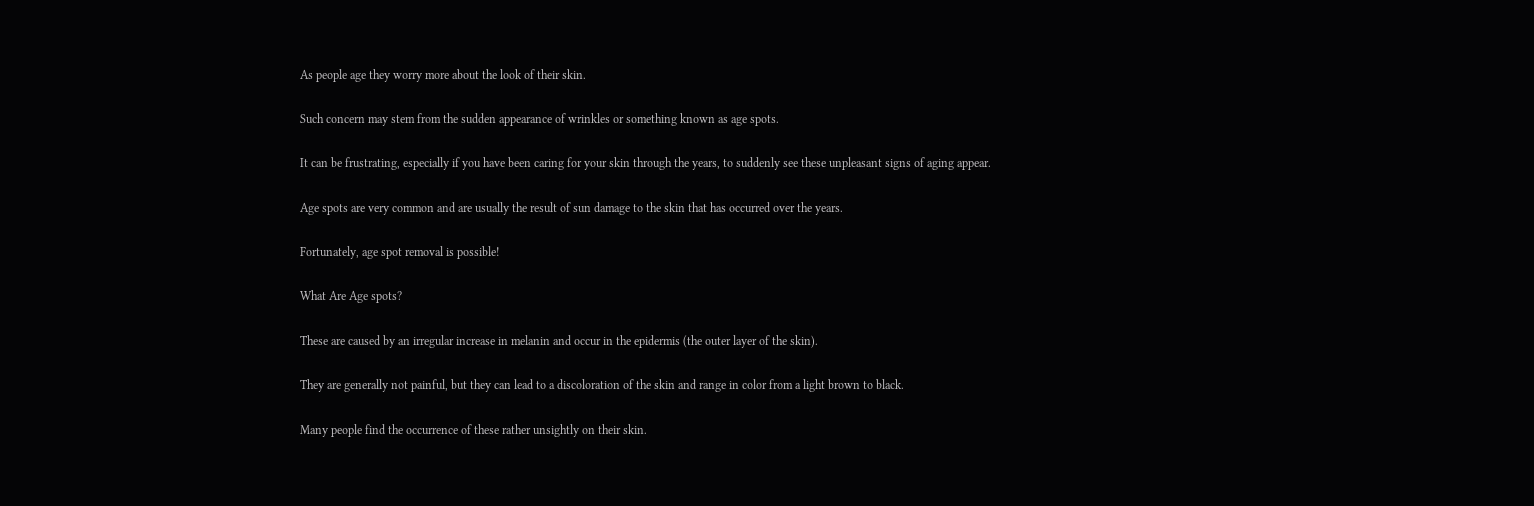As people age they worry more about the look of their skin.

Such concern may stem from the sudden appearance of wrinkles or something known as age spots.

It can be frustrating, especially if you have been caring for your skin through the years, to suddenly see these unpleasant signs of aging appear.

Age spots are very common and are usually the result of sun damage to the skin that has occurred over the years.

Fortunately, age spot removal is possible!

What Are Age spots?

These are caused by an irregular increase in melanin and occur in the epidermis (the outer layer of the skin).

They are generally not painful, but they can lead to a discoloration of the skin and range in color from a light brown to black.

Many people find the occurrence of these rather unsightly on their skin.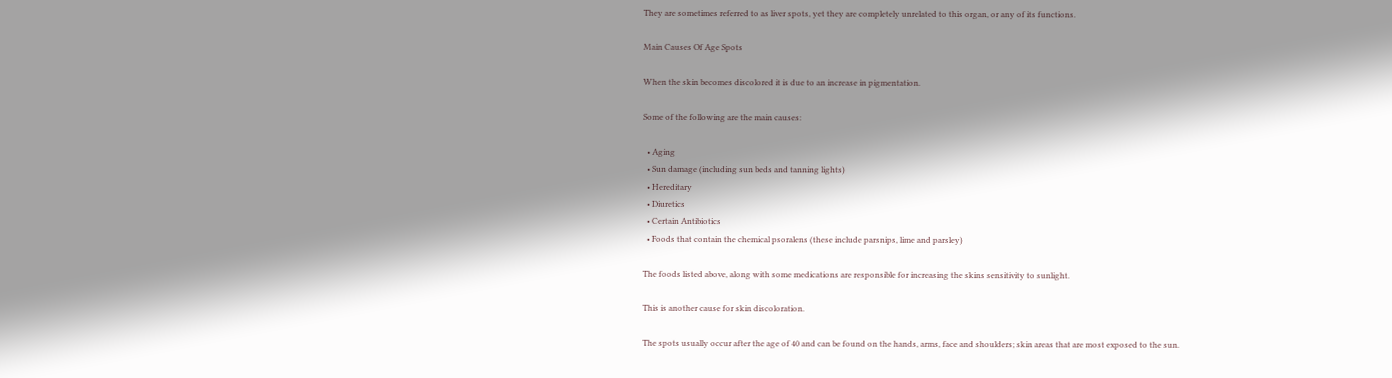They are sometimes referred to as liver spots, yet they are completely unrelated to this organ, or any of its functions.

Main Causes Of Age Spots

When the skin becomes discolored it is due to an increase in pigmentation.

Some of the following are the main causes:

  • Aging
  • Sun damage (including sun beds and tanning lights)
  • Hereditary
  • Diuretics
  • Certain Antibiotics
  • Foods that contain the chemical psoralens (these include parsnips, lime and parsley)

The foods listed above, along with some medications are responsible for increasing the skins sensitivity to sunlight.

This is another cause for skin discoloration.

The spots usually occur after the age of 40 and can be found on the hands, arms, face and shoulders; skin areas that are most exposed to the sun.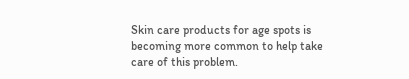Skin care products for age spots is becoming more common to help take care of this problem.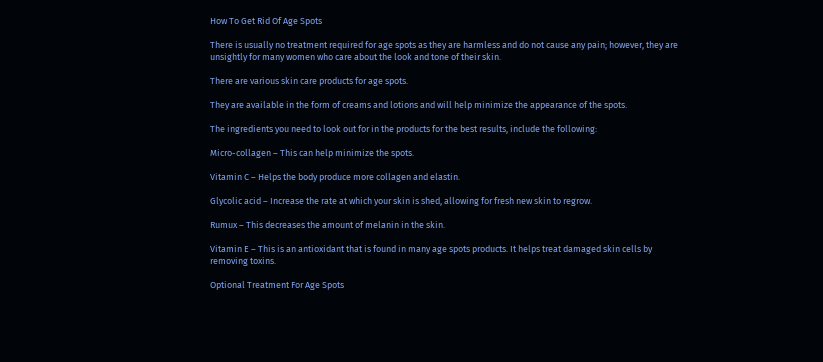How To Get Rid Of Age Spots

There is usually no treatment required for age spots as they are harmless and do not cause any pain; however, they are unsightly for many women who care about the look and tone of their skin.

There are various skin care products for age spots.

They are available in the form of creams and lotions and will help minimize the appearance of the spots.

The ingredients you need to look out for in the products for the best results, include the following:

Micro-collagen – This can help minimize the spots.

Vitamin C – Helps the body produce more collagen and elastin.

Glycolic acid – Increase the rate at which your skin is shed, allowing for fresh new skin to regrow.

Rumux – This decreases the amount of melanin in the skin.

Vitamin E – This is an antioxidant that is found in many age spots products. It helps treat damaged skin cells by removing toxins.

Optional Treatment For Age Spots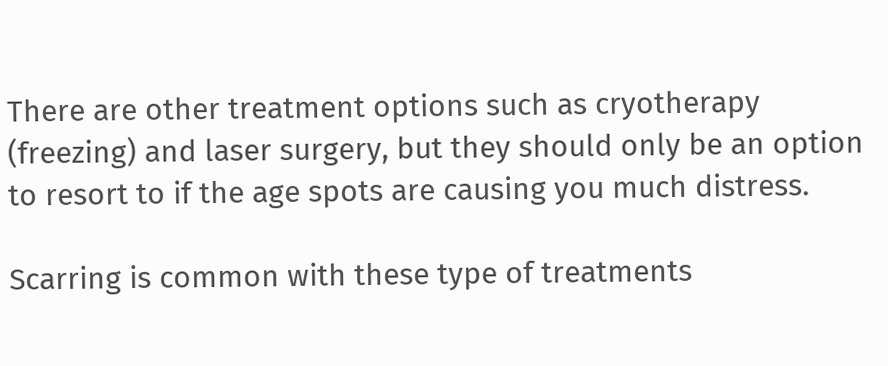There are other treatment options such as cryotherapy (freezing) and laser surgery, but they should only be an option to resort to if the age spots are causing you much distress.

Scarring is common with these type of treatments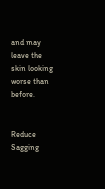and may leave the skin looking worse than before.


Reduce Sagging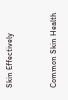Skin Effectively


Common Skin Health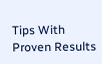Tips With Proven Results